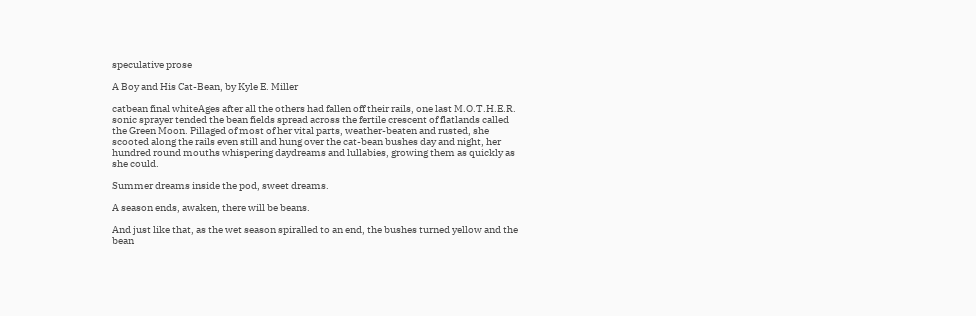speculative prose

A Boy and His Cat-Bean, by Kyle E. Miller

catbean final whiteAges after all the others had fallen off their rails, one last M.O.T.H.E.R. sonic sprayer tended the bean fields spread across the fertile crescent of flatlands called the Green Moon. Pillaged of most of her vital parts, weather-beaten and rusted, she scooted along the rails even still and hung over the cat-bean bushes day and night, her hundred round mouths whispering daydreams and lullabies, growing them as quickly as she could.

Summer dreams inside the pod, sweet dreams.

A season ends, awaken, there will be beans.

And just like that, as the wet season spiralled to an end, the bushes turned yellow and the bean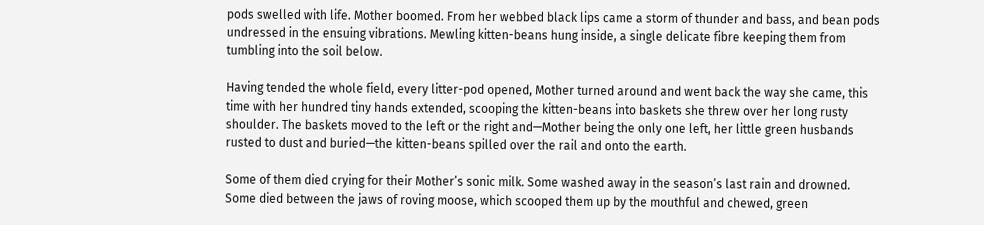pods swelled with life. Mother boomed. From her webbed black lips came a storm of thunder and bass, and bean pods undressed in the ensuing vibrations. Mewling kitten-beans hung inside, a single delicate fibre keeping them from tumbling into the soil below.

Having tended the whole field, every litter-pod opened, Mother turned around and went back the way she came, this time with her hundred tiny hands extended, scooping the kitten-beans into baskets she threw over her long rusty shoulder. The baskets moved to the left or the right and—Mother being the only one left, her little green husbands rusted to dust and buried—the kitten-beans spilled over the rail and onto the earth.

Some of them died crying for their Mother’s sonic milk. Some washed away in the season’s last rain and drowned. Some died between the jaws of roving moose, which scooped them up by the mouthful and chewed, green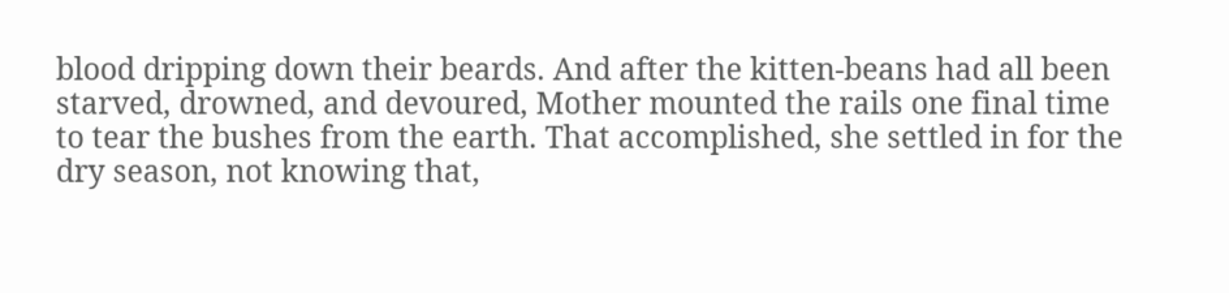blood dripping down their beards. And after the kitten-beans had all been starved, drowned, and devoured, Mother mounted the rails one final time to tear the bushes from the earth. That accomplished, she settled in for the dry season, not knowing that,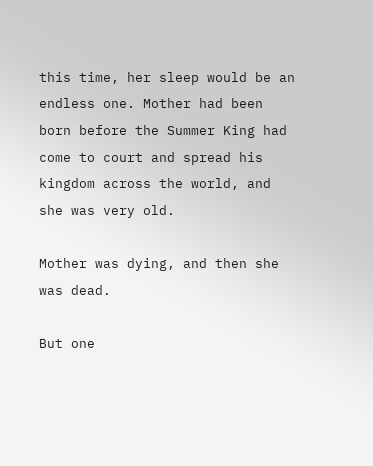this time, her sleep would be an endless one. Mother had been born before the Summer King had come to court and spread his kingdom across the world, and she was very old.

Mother was dying, and then she was dead.

But one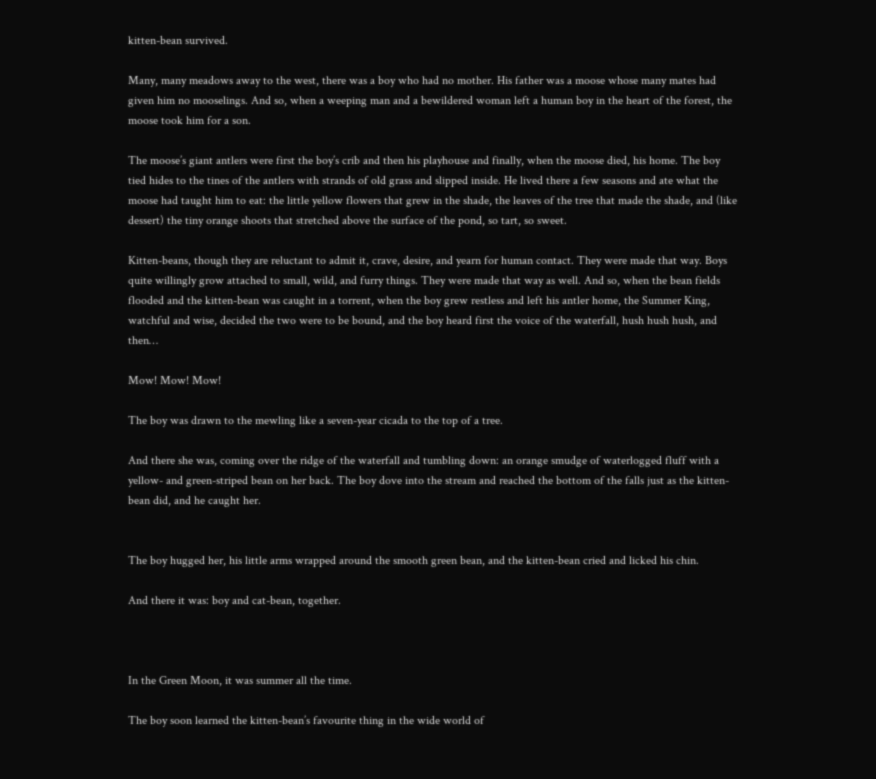kitten-bean survived.

Many, many meadows away to the west, there was a boy who had no mother. His father was a moose whose many mates had given him no mooselings. And so, when a weeping man and a bewildered woman left a human boy in the heart of the forest, the moose took him for a son.

The moose’s giant antlers were first the boy’s crib and then his playhouse and finally, when the moose died, his home. The boy tied hides to the tines of the antlers with strands of old grass and slipped inside. He lived there a few seasons and ate what the moose had taught him to eat: the little yellow flowers that grew in the shade, the leaves of the tree that made the shade, and (like dessert) the tiny orange shoots that stretched above the surface of the pond, so tart, so sweet.

Kitten-beans, though they are reluctant to admit it, crave, desire, and yearn for human contact. They were made that way. Boys quite willingly grow attached to small, wild, and furry things. They were made that way as well. And so, when the bean fields flooded and the kitten-bean was caught in a torrent, when the boy grew restless and left his antler home, the Summer King, watchful and wise, decided the two were to be bound, and the boy heard first the voice of the waterfall, hush hush hush, and then…

Mow! Mow! Mow!

The boy was drawn to the mewling like a seven-year cicada to the top of a tree.

And there she was, coming over the ridge of the waterfall and tumbling down: an orange smudge of waterlogged fluff with a yellow- and green-striped bean on her back. The boy dove into the stream and reached the bottom of the falls just as the kitten-bean did, and he caught her.


The boy hugged her, his little arms wrapped around the smooth green bean, and the kitten-bean cried and licked his chin.

And there it was: boy and cat-bean, together.



In the Green Moon, it was summer all the time.

The boy soon learned the kitten-bean’s favourite thing in the wide world of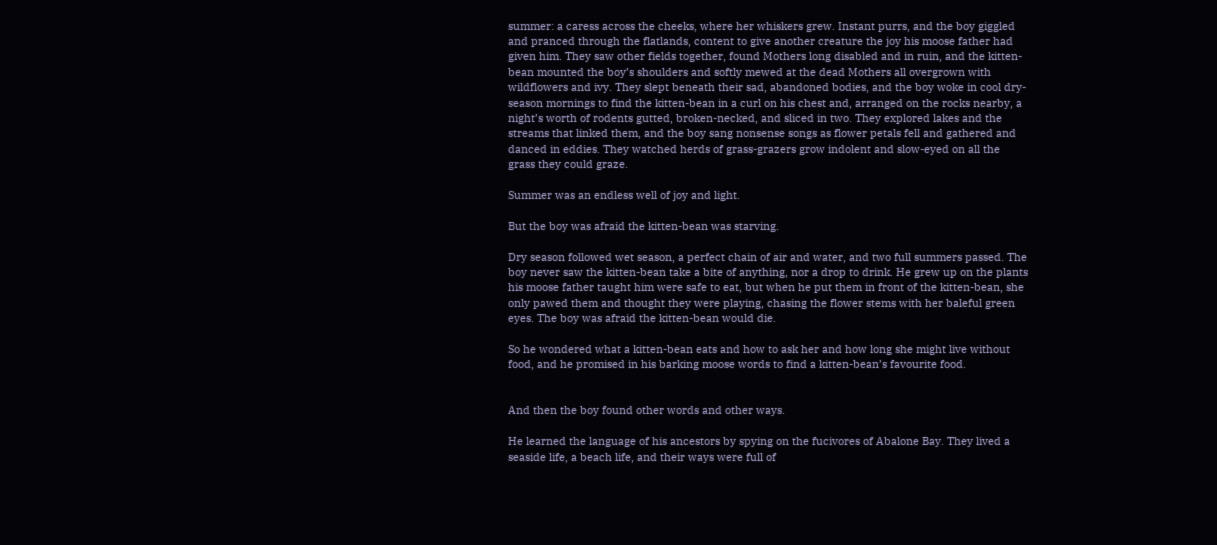summer: a caress across the cheeks, where her whiskers grew. Instant purrs, and the boy giggled and pranced through the flatlands, content to give another creature the joy his moose father had given him. They saw other fields together, found Mothers long disabled and in ruin, and the kitten-bean mounted the boy’s shoulders and softly mewed at the dead Mothers all overgrown with wildflowers and ivy. They slept beneath their sad, abandoned bodies, and the boy woke in cool dry-season mornings to find the kitten-bean in a curl on his chest and, arranged on the rocks nearby, a night’s worth of rodents gutted, broken-necked, and sliced in two. They explored lakes and the streams that linked them, and the boy sang nonsense songs as flower petals fell and gathered and danced in eddies. They watched herds of grass-grazers grow indolent and slow-eyed on all the grass they could graze.

Summer was an endless well of joy and light.

But the boy was afraid the kitten-bean was starving.

Dry season followed wet season, a perfect chain of air and water, and two full summers passed. The boy never saw the kitten-bean take a bite of anything, nor a drop to drink. He grew up on the plants his moose father taught him were safe to eat, but when he put them in front of the kitten-bean, she only pawed them and thought they were playing, chasing the flower stems with her baleful green eyes. The boy was afraid the kitten-bean would die.

So he wondered what a kitten-bean eats and how to ask her and how long she might live without food, and he promised in his barking moose words to find a kitten-bean’s favourite food.


And then the boy found other words and other ways.

He learned the language of his ancestors by spying on the fucivores of Abalone Bay. They lived a seaside life, a beach life, and their ways were full of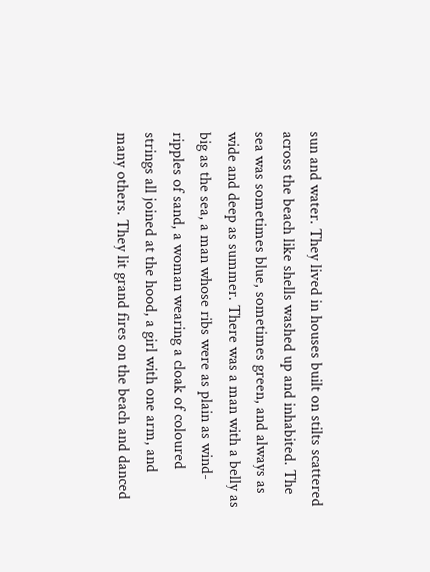sun and water. They lived in houses built on stilts scattered across the beach like shells washed up and inhabited. The sea was sometimes blue, sometimes green, and always as wide and deep as summer. There was a man with a belly as big as the sea, a man whose ribs were as plain as wind-ripples of sand, a woman wearing a cloak of coloured strings all joined at the hood, a girl with one arm, and many others. They lit grand fires on the beach and danced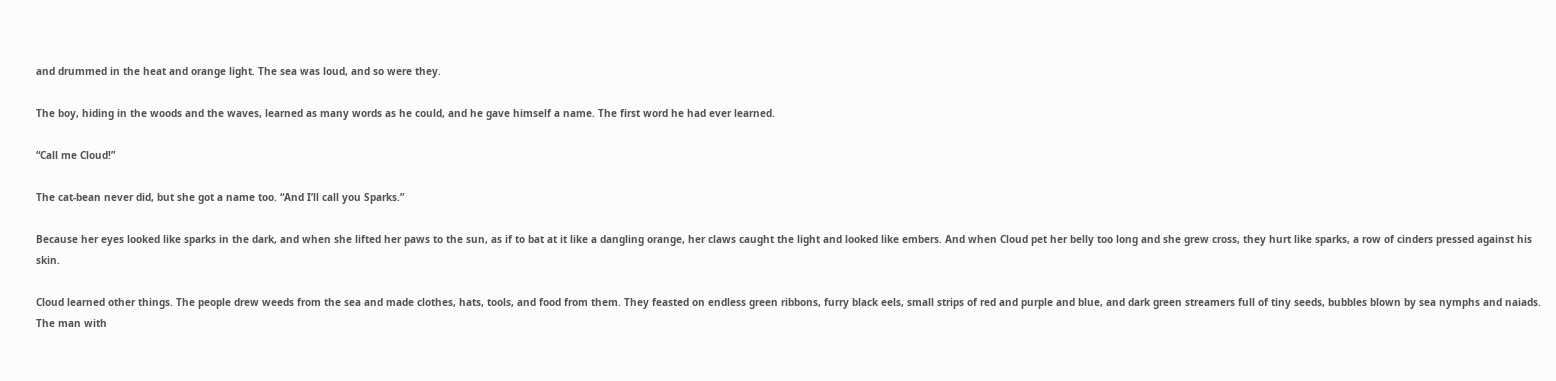and drummed in the heat and orange light. The sea was loud, and so were they.

The boy, hiding in the woods and the waves, learned as many words as he could, and he gave himself a name. The first word he had ever learned.

“Call me Cloud!”

The cat-bean never did, but she got a name too. “And I’ll call you Sparks.”

Because her eyes looked like sparks in the dark, and when she lifted her paws to the sun, as if to bat at it like a dangling orange, her claws caught the light and looked like embers. And when Cloud pet her belly too long and she grew cross, they hurt like sparks, a row of cinders pressed against his skin.

Cloud learned other things. The people drew weeds from the sea and made clothes, hats, tools, and food from them. They feasted on endless green ribbons, furry black eels, small strips of red and purple and blue, and dark green streamers full of tiny seeds, bubbles blown by sea nymphs and naiads. The man with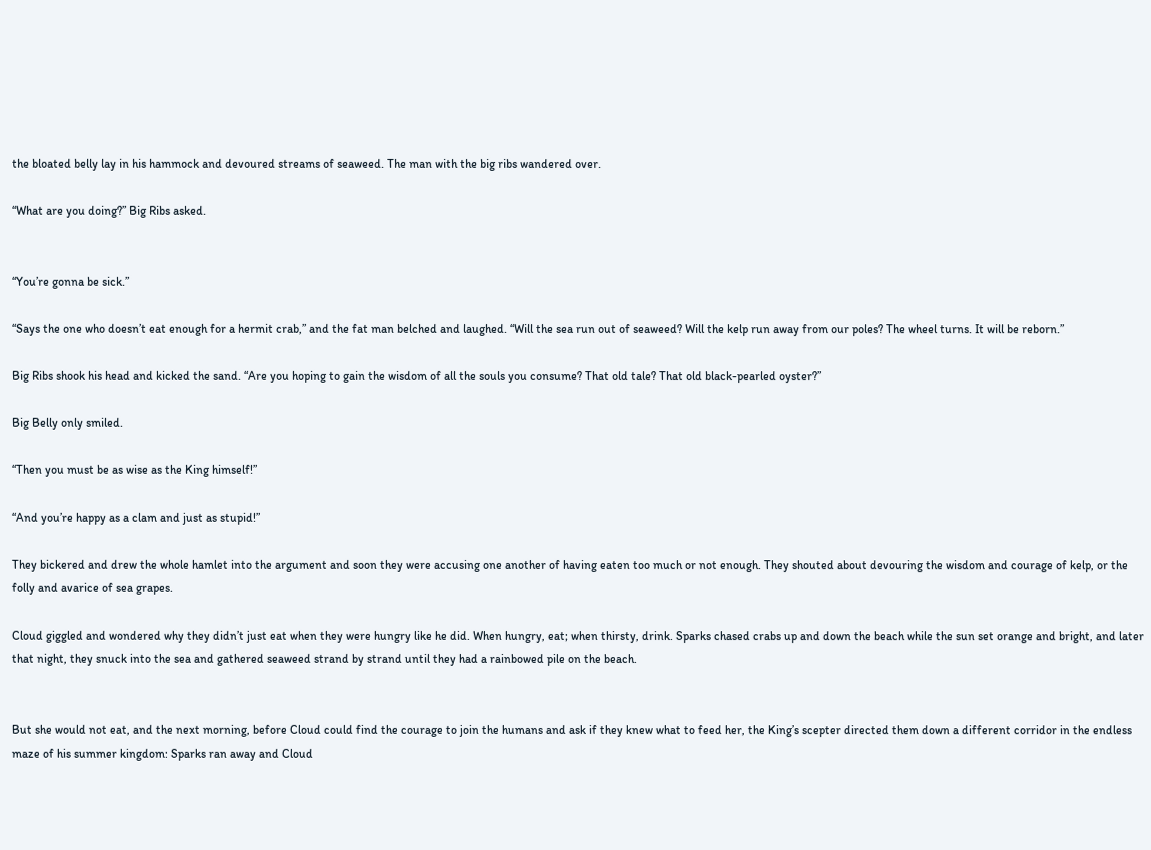the bloated belly lay in his hammock and devoured streams of seaweed. The man with the big ribs wandered over.

“What are you doing?” Big Ribs asked.


“You’re gonna be sick.”

“Says the one who doesn’t eat enough for a hermit crab,” and the fat man belched and laughed. “Will the sea run out of seaweed? Will the kelp run away from our poles? The wheel turns. It will be reborn.”

Big Ribs shook his head and kicked the sand. “Are you hoping to gain the wisdom of all the souls you consume? That old tale? That old black-pearled oyster?”

Big Belly only smiled.

“Then you must be as wise as the King himself!”

“And you’re happy as a clam and just as stupid!”

They bickered and drew the whole hamlet into the argument and soon they were accusing one another of having eaten too much or not enough. They shouted about devouring the wisdom and courage of kelp, or the folly and avarice of sea grapes.

Cloud giggled and wondered why they didn’t just eat when they were hungry like he did. When hungry, eat; when thirsty, drink. Sparks chased crabs up and down the beach while the sun set orange and bright, and later that night, they snuck into the sea and gathered seaweed strand by strand until they had a rainbowed pile on the beach.


But she would not eat, and the next morning, before Cloud could find the courage to join the humans and ask if they knew what to feed her, the King’s scepter directed them down a different corridor in the endless maze of his summer kingdom: Sparks ran away and Cloud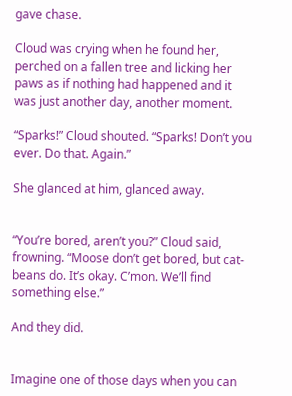gave chase.

Cloud was crying when he found her, perched on a fallen tree and licking her paws as if nothing had happened and it was just another day, another moment.

“Sparks!” Cloud shouted. “Sparks! Don’t you ever. Do that. Again.”

She glanced at him, glanced away.


“You’re bored, aren’t you?” Cloud said, frowning. “Moose don’t get bored, but cat-beans do. It’s okay. C’mon. We’ll find something else.”

And they did.


Imagine one of those days when you can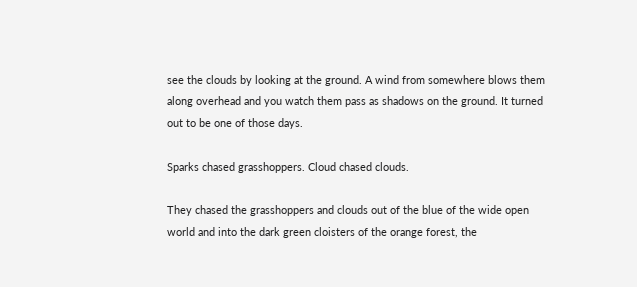see the clouds by looking at the ground. A wind from somewhere blows them along overhead and you watch them pass as shadows on the ground. It turned out to be one of those days.

Sparks chased grasshoppers. Cloud chased clouds.

They chased the grasshoppers and clouds out of the blue of the wide open world and into the dark green cloisters of the orange forest, the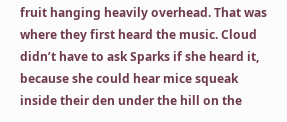fruit hanging heavily overhead. That was where they first heard the music. Cloud didn’t have to ask Sparks if she heard it, because she could hear mice squeak inside their den under the hill on the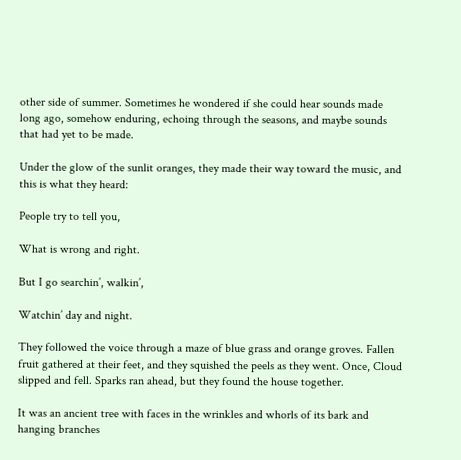other side of summer. Sometimes he wondered if she could hear sounds made long ago, somehow enduring, echoing through the seasons, and maybe sounds that had yet to be made.

Under the glow of the sunlit oranges, they made their way toward the music, and this is what they heard:

People try to tell you,

What is wrong and right.

But I go searchin’, walkin’,

Watchin’ day and night.

They followed the voice through a maze of blue grass and orange groves. Fallen fruit gathered at their feet, and they squished the peels as they went. Once, Cloud slipped and fell. Sparks ran ahead, but they found the house together.

It was an ancient tree with faces in the wrinkles and whorls of its bark and hanging branches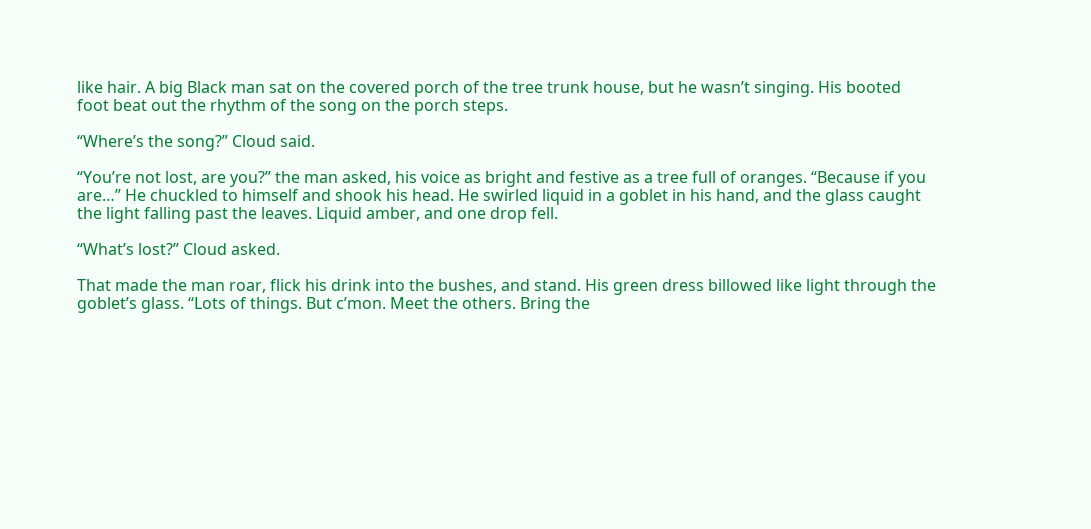like hair. A big Black man sat on the covered porch of the tree trunk house, but he wasn’t singing. His booted foot beat out the rhythm of the song on the porch steps.

“Where’s the song?” Cloud said.

“You’re not lost, are you?” the man asked, his voice as bright and festive as a tree full of oranges. “Because if you are…” He chuckled to himself and shook his head. He swirled liquid in a goblet in his hand, and the glass caught the light falling past the leaves. Liquid amber, and one drop fell.

“What’s lost?” Cloud asked.

That made the man roar, flick his drink into the bushes, and stand. His green dress billowed like light through the goblet’s glass. “Lots of things. But c’mon. Meet the others. Bring the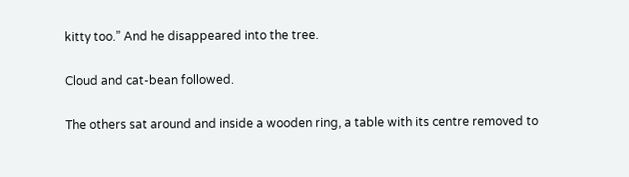kitty too.” And he disappeared into the tree.

Cloud and cat-bean followed.

The others sat around and inside a wooden ring, a table with its centre removed to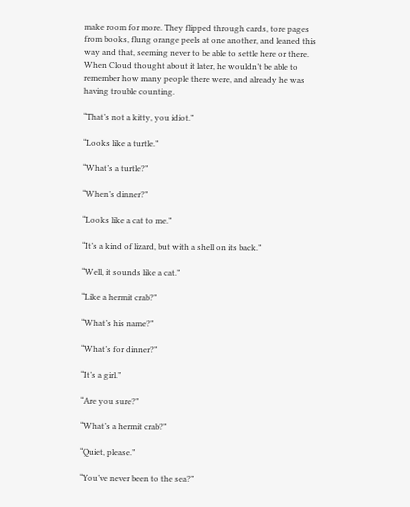make room for more. They flipped through cards, tore pages from books, flung orange peels at one another, and leaned this way and that, seeming never to be able to settle here or there. When Cloud thought about it later, he wouldn’t be able to remember how many people there were, and already he was having trouble counting.

“That’s not a kitty, you idiot.”

“Looks like a turtle.”

“What’s a turtle?”

“When’s dinner?”

“Looks like a cat to me.”

“It’s a kind of lizard, but with a shell on its back.”

“Well, it sounds like a cat.”

“Like a hermit crab?”

“What’s his name?”

“What’s for dinner?”

“It’s a girl.”

“Are you sure?”

“What’s a hermit crab?”

“Quiet, please.”

“You’ve never been to the sea?”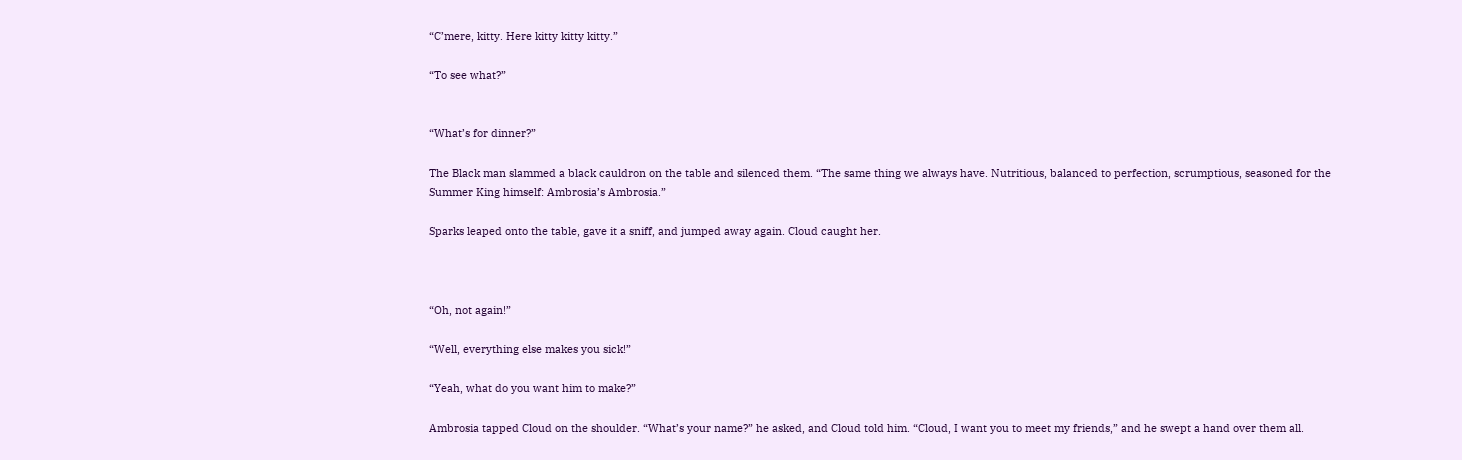“C’mere, kitty. Here kitty kitty kitty.”

“To see what?”


“What’s for dinner?”

The Black man slammed a black cauldron on the table and silenced them. “The same thing we always have. Nutritious, balanced to perfection, scrumptious, seasoned for the Summer King himself: Ambrosia’s Ambrosia.”

Sparks leaped onto the table, gave it a sniff, and jumped away again. Cloud caught her.



“Oh, not again!”

“Well, everything else makes you sick!”

“Yeah, what do you want him to make?”

Ambrosia tapped Cloud on the shoulder. “What’s your name?” he asked, and Cloud told him. “Cloud, I want you to meet my friends,” and he swept a hand over them all.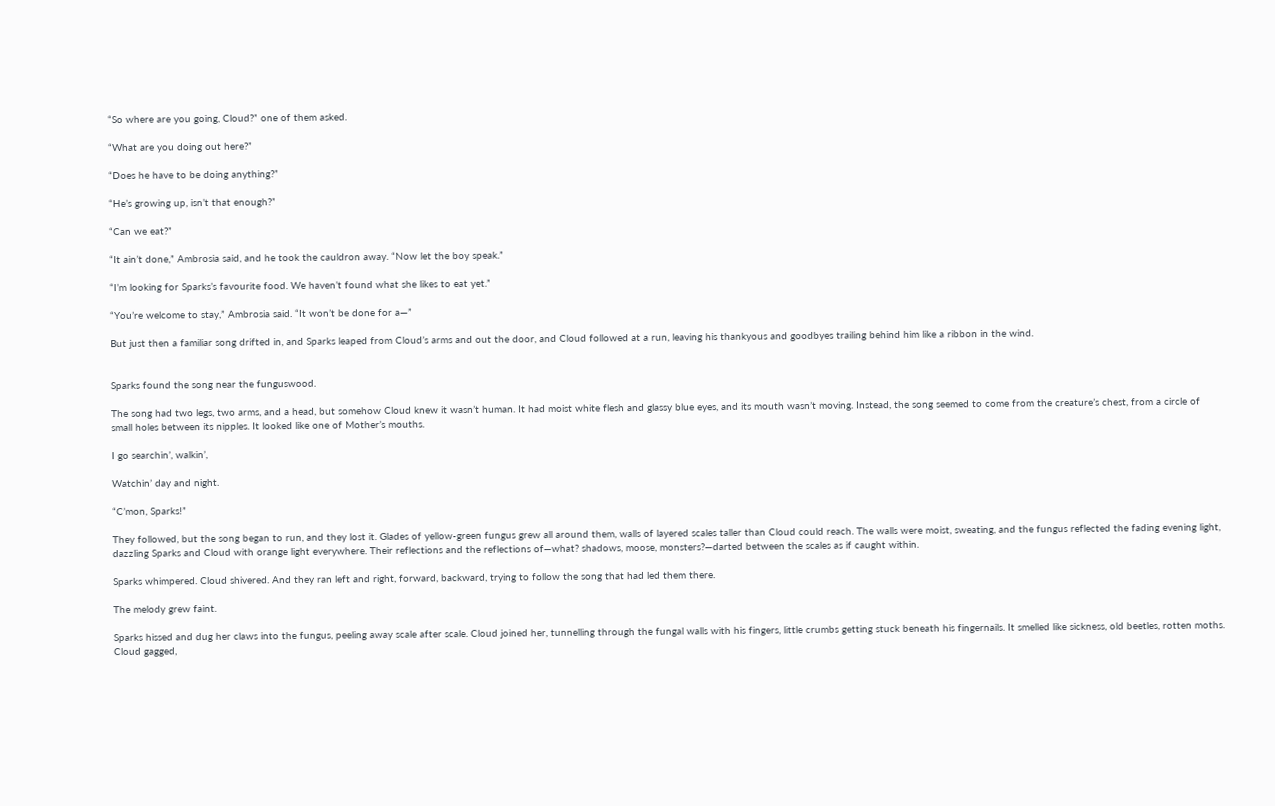“So where are you going, Cloud?” one of them asked.

“What are you doing out here?”

“Does he have to be doing anything?”

“He’s growing up, isn’t that enough?”

“Can we eat?”

“It ain’t done,” Ambrosia said, and he took the cauldron away. “Now let the boy speak.”

“I’m looking for Sparks’s favourite food. We haven’t found what she likes to eat yet.”

“You’re welcome to stay,” Ambrosia said. “It won’t be done for a—”

But just then a familiar song drifted in, and Sparks leaped from Cloud’s arms and out the door, and Cloud followed at a run, leaving his thankyous and goodbyes trailing behind him like a ribbon in the wind.


Sparks found the song near the funguswood.

The song had two legs, two arms, and a head, but somehow Cloud knew it wasn’t human. It had moist white flesh and glassy blue eyes, and its mouth wasn’t moving. Instead, the song seemed to come from the creature’s chest, from a circle of small holes between its nipples. It looked like one of Mother’s mouths.

I go searchin’, walkin’,

Watchin’ day and night.

“C’mon, Sparks!”

They followed, but the song began to run, and they lost it. Glades of yellow-green fungus grew all around them, walls of layered scales taller than Cloud could reach. The walls were moist, sweating, and the fungus reflected the fading evening light, dazzling Sparks and Cloud with orange light everywhere. Their reflections and the reflections of—what? shadows, moose, monsters?—darted between the scales as if caught within.

Sparks whimpered. Cloud shivered. And they ran left and right, forward, backward, trying to follow the song that had led them there.

The melody grew faint.

Sparks hissed and dug her claws into the fungus, peeling away scale after scale. Cloud joined her, tunnelling through the fungal walls with his fingers, little crumbs getting stuck beneath his fingernails. It smelled like sickness, old beetles, rotten moths. Cloud gagged,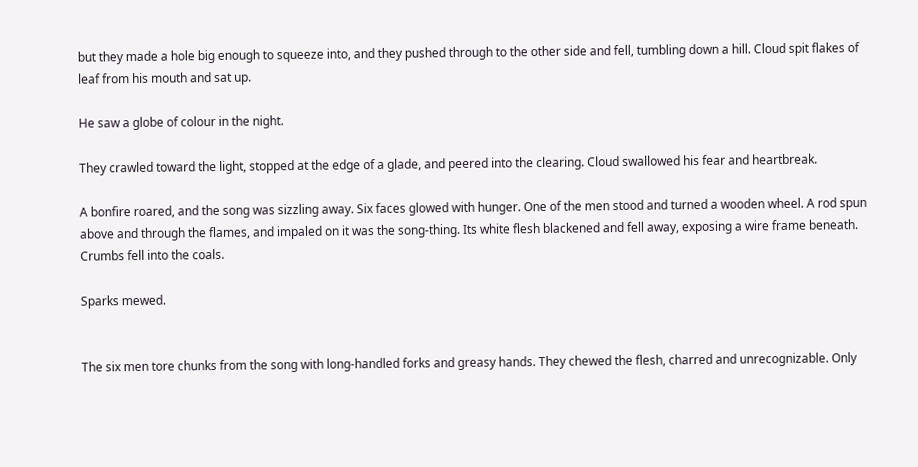but they made a hole big enough to squeeze into, and they pushed through to the other side and fell, tumbling down a hill. Cloud spit flakes of leaf from his mouth and sat up.

He saw a globe of colour in the night.

They crawled toward the light, stopped at the edge of a glade, and peered into the clearing. Cloud swallowed his fear and heartbreak.

A bonfire roared, and the song was sizzling away. Six faces glowed with hunger. One of the men stood and turned a wooden wheel. A rod spun above and through the flames, and impaled on it was the song-thing. Its white flesh blackened and fell away, exposing a wire frame beneath. Crumbs fell into the coals.

Sparks mewed.


The six men tore chunks from the song with long-handled forks and greasy hands. They chewed the flesh, charred and unrecognizable. Only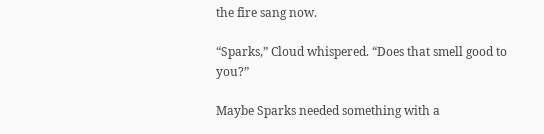the fire sang now.

“Sparks,” Cloud whispered. “Does that smell good to you?”

Maybe Sparks needed something with a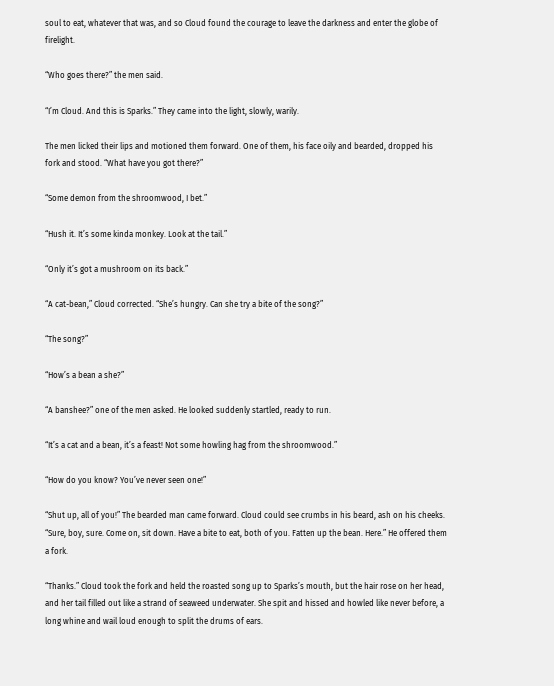soul to eat, whatever that was, and so Cloud found the courage to leave the darkness and enter the globe of firelight.

“Who goes there?” the men said.

“I’m Cloud. And this is Sparks.” They came into the light, slowly, warily.

The men licked their lips and motioned them forward. One of them, his face oily and bearded, dropped his fork and stood. “What have you got there?”

“Some demon from the shroomwood, I bet.”

“Hush it. It’s some kinda monkey. Look at the tail.”

“Only it’s got a mushroom on its back.”

“A cat-bean,” Cloud corrected. “She’s hungry. Can she try a bite of the song?”

“The song?”

“How’s a bean a she?”

“A banshee?” one of the men asked. He looked suddenly startled, ready to run.

“It’s a cat and a bean, it’s a feast! Not some howling hag from the shroomwood.”

“How do you know? You’ve never seen one!”

“Shut up, all of you!” The bearded man came forward. Cloud could see crumbs in his beard, ash on his cheeks. “Sure, boy, sure. Come on, sit down. Have a bite to eat, both of you. Fatten up the bean. Here.” He offered them a fork.

“Thanks.” Cloud took the fork and held the roasted song up to Sparks’s mouth, but the hair rose on her head, and her tail filled out like a strand of seaweed underwater. She spit and hissed and howled like never before, a long whine and wail loud enough to split the drums of ears.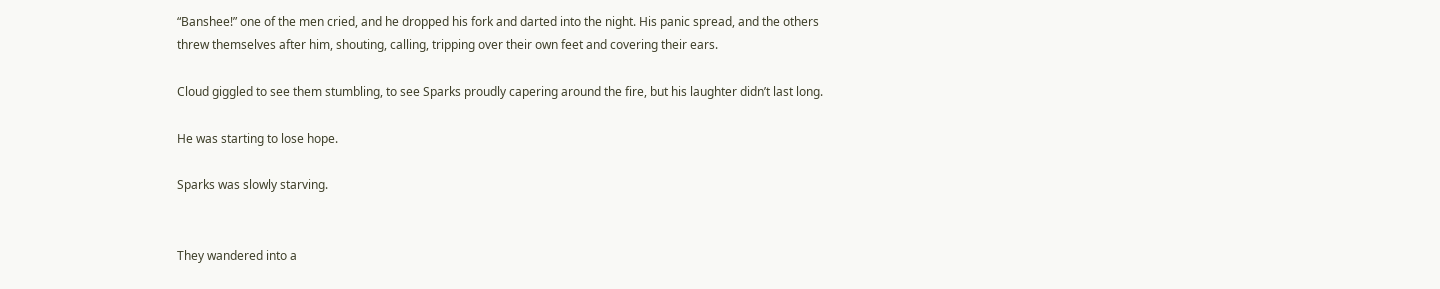“Banshee!” one of the men cried, and he dropped his fork and darted into the night. His panic spread, and the others threw themselves after him, shouting, calling, tripping over their own feet and covering their ears.

Cloud giggled to see them stumbling, to see Sparks proudly capering around the fire, but his laughter didn’t last long.

He was starting to lose hope.

Sparks was slowly starving.


They wandered into a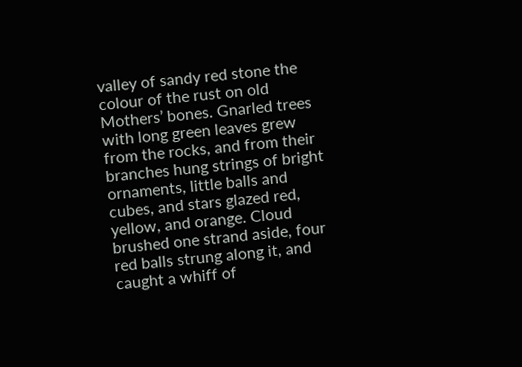valley of sandy red stone the colour of the rust on old Mothers’ bones. Gnarled trees with long green leaves grew from the rocks, and from their branches hung strings of bright ornaments, little balls and cubes, and stars glazed red, yellow, and orange. Cloud brushed one strand aside, four red balls strung along it, and caught a whiff of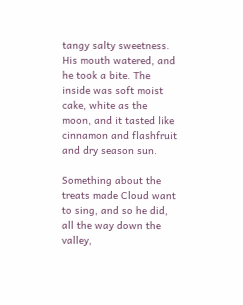tangy salty sweetness. His mouth watered, and he took a bite. The inside was soft moist cake, white as the moon, and it tasted like cinnamon and flashfruit and dry season sun.

Something about the treats made Cloud want to sing, and so he did, all the way down the valley,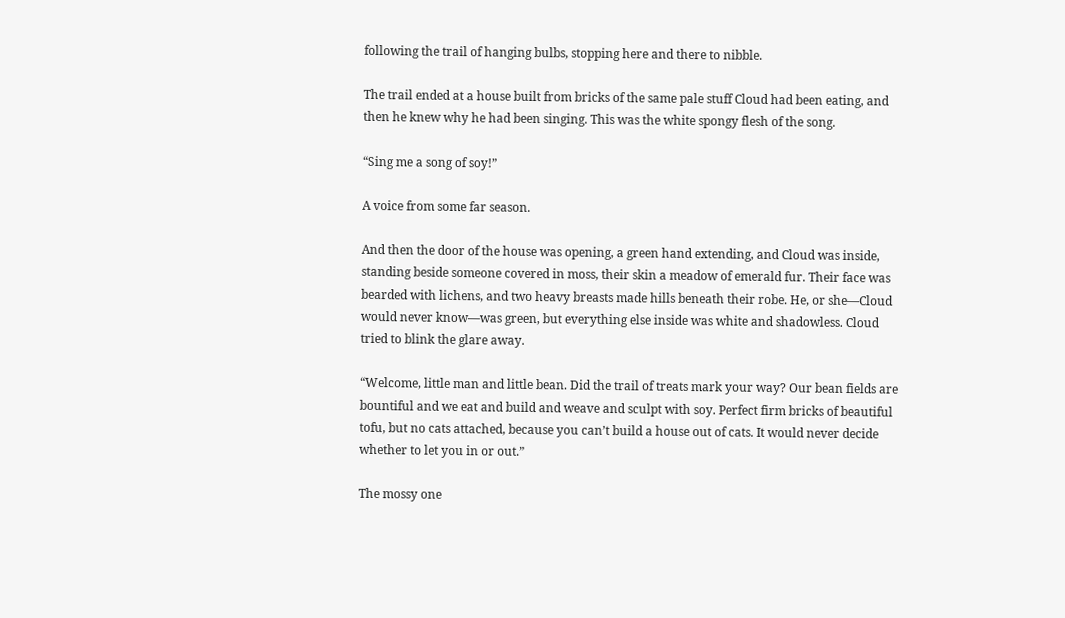following the trail of hanging bulbs, stopping here and there to nibble.

The trail ended at a house built from bricks of the same pale stuff Cloud had been eating, and then he knew why he had been singing. This was the white spongy flesh of the song.

“Sing me a song of soy!”

A voice from some far season.

And then the door of the house was opening, a green hand extending, and Cloud was inside, standing beside someone covered in moss, their skin a meadow of emerald fur. Their face was bearded with lichens, and two heavy breasts made hills beneath their robe. He, or she—Cloud would never know—was green, but everything else inside was white and shadowless. Cloud tried to blink the glare away.

“Welcome, little man and little bean. Did the trail of treats mark your way? Our bean fields are bountiful and we eat and build and weave and sculpt with soy. Perfect firm bricks of beautiful tofu, but no cats attached, because you can’t build a house out of cats. It would never decide whether to let you in or out.”

The mossy one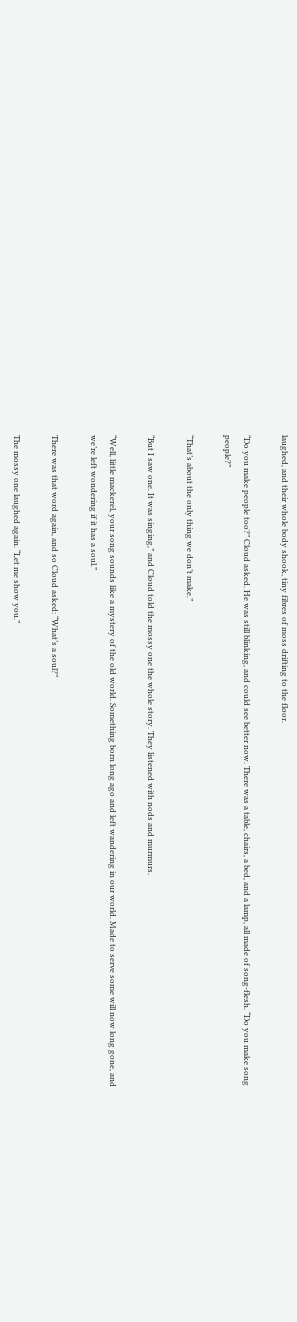laughed, and their whole body shook, tiny fibres of moss drifting to the floor.

“Do you make people too?” Cloud asked. He was still blinking, and could see better now. There was a table, chairs, a bed, and a lamp, all made of song-flesh. “Do you make song people?”

“That’s about the only thing we don’t make.”

“But I saw one. It was singing,” and Cloud told the mossy one the whole story. They listened with nods and murmurs.

“Well, little mackerel, your song sounds like a mystery of the old world. Something born long ago and left wandering in our world. Made to serve some will now long gone, and we’re left wondering if it has a soul.”

There was that word again, and so Cloud asked: “What’s a soul?”

The mossy one laughed again. “Let me show you.”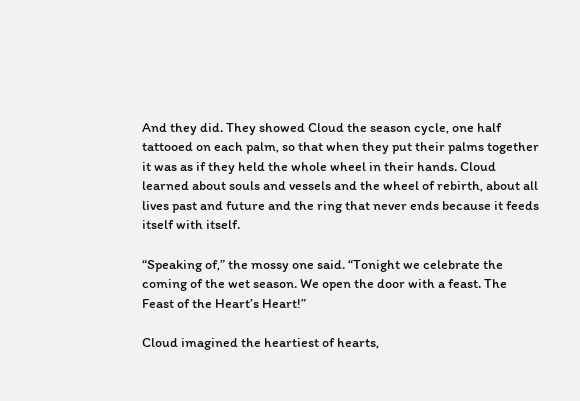And they did. They showed Cloud the season cycle, one half tattooed on each palm, so that when they put their palms together it was as if they held the whole wheel in their hands. Cloud learned about souls and vessels and the wheel of rebirth, about all lives past and future and the ring that never ends because it feeds itself with itself.

“Speaking of,” the mossy one said. “Tonight we celebrate the coming of the wet season. We open the door with a feast. The Feast of the Heart’s Heart!”

Cloud imagined the heartiest of hearts,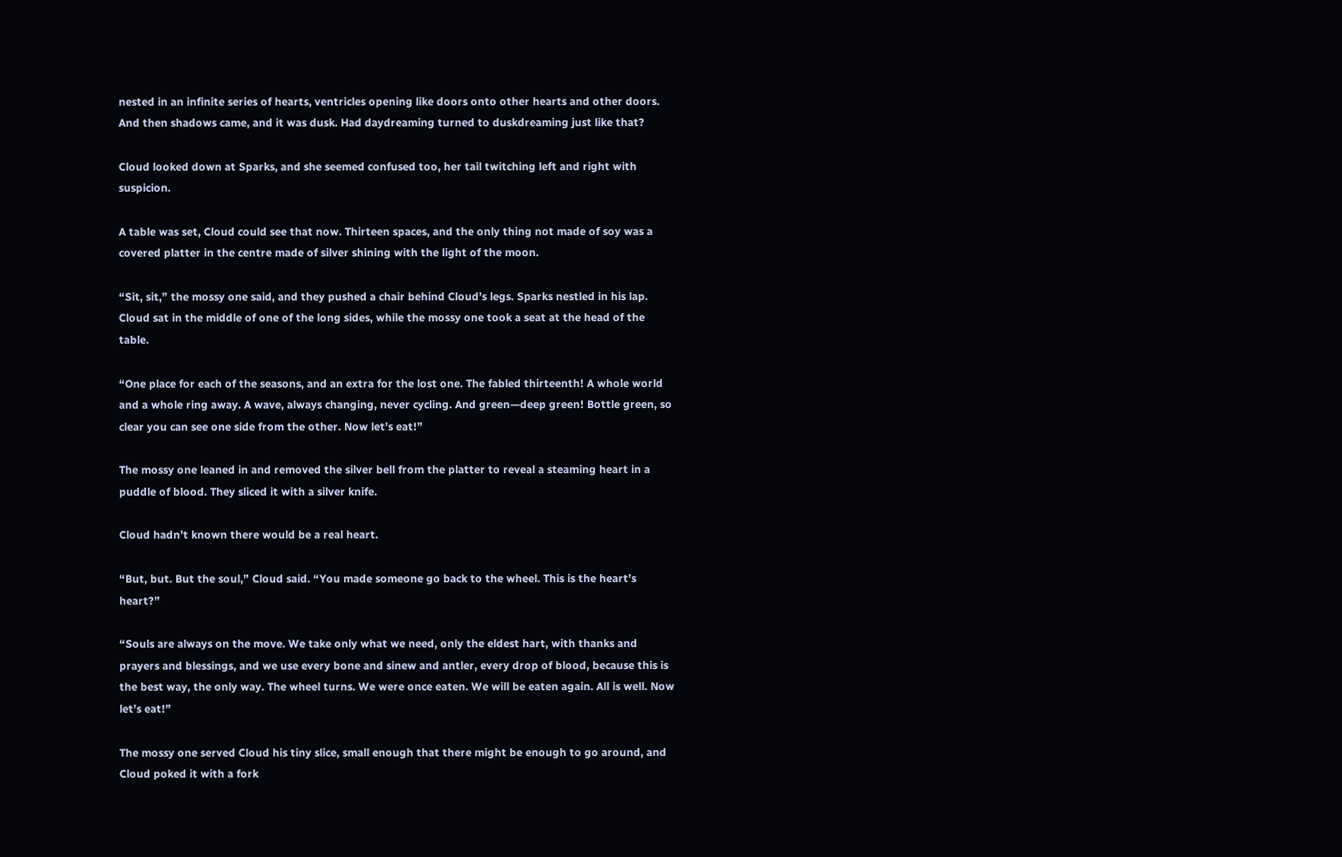nested in an infinite series of hearts, ventricles opening like doors onto other hearts and other doors. And then shadows came, and it was dusk. Had daydreaming turned to duskdreaming just like that?

Cloud looked down at Sparks, and she seemed confused too, her tail twitching left and right with suspicion.

A table was set, Cloud could see that now. Thirteen spaces, and the only thing not made of soy was a covered platter in the centre made of silver shining with the light of the moon.

“Sit, sit,” the mossy one said, and they pushed a chair behind Cloud’s legs. Sparks nestled in his lap. Cloud sat in the middle of one of the long sides, while the mossy one took a seat at the head of the table.

“One place for each of the seasons, and an extra for the lost one. The fabled thirteenth! A whole world and a whole ring away. A wave, always changing, never cycling. And green—deep green! Bottle green, so clear you can see one side from the other. Now let’s eat!”

The mossy one leaned in and removed the silver bell from the platter to reveal a steaming heart in a puddle of blood. They sliced it with a silver knife.

Cloud hadn’t known there would be a real heart.

“But, but. But the soul,” Cloud said. “You made someone go back to the wheel. This is the heart’s heart?”

“Souls are always on the move. We take only what we need, only the eldest hart, with thanks and prayers and blessings, and we use every bone and sinew and antler, every drop of blood, because this is the best way, the only way. The wheel turns. We were once eaten. We will be eaten again. All is well. Now let’s eat!”

The mossy one served Cloud his tiny slice, small enough that there might be enough to go around, and Cloud poked it with a fork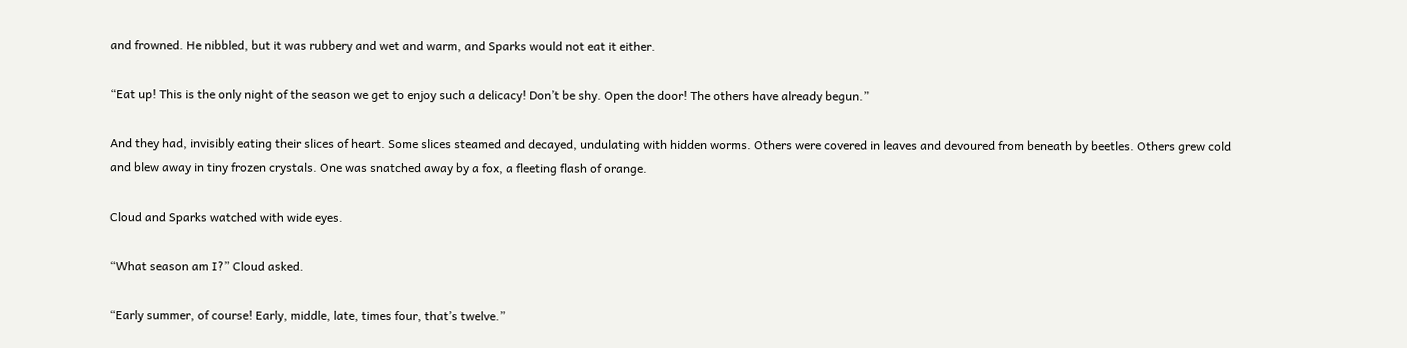and frowned. He nibbled, but it was rubbery and wet and warm, and Sparks would not eat it either.

“Eat up! This is the only night of the season we get to enjoy such a delicacy! Don’t be shy. Open the door! The others have already begun.”

And they had, invisibly eating their slices of heart. Some slices steamed and decayed, undulating with hidden worms. Others were covered in leaves and devoured from beneath by beetles. Others grew cold and blew away in tiny frozen crystals. One was snatched away by a fox, a fleeting flash of orange.

Cloud and Sparks watched with wide eyes.

“What season am I?” Cloud asked.

“Early summer, of course! Early, middle, late, times four, that’s twelve.”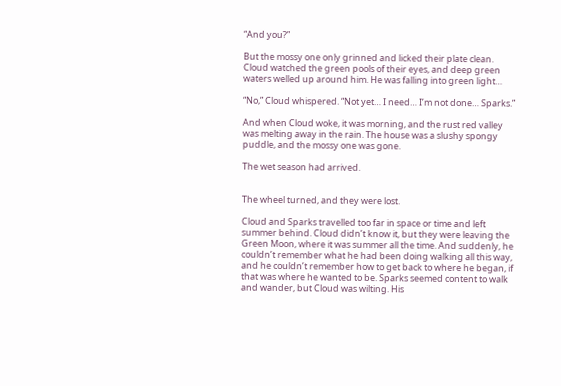“And you?”

But the mossy one only grinned and licked their plate clean. Cloud watched the green pools of their eyes, and deep green waters welled up around him. He was falling into green light…

“No,” Cloud whispered. “Not yet… I need… I’m not done… Sparks.”

And when Cloud woke, it was morning, and the rust red valley was melting away in the rain. The house was a slushy spongy puddle, and the mossy one was gone.

The wet season had arrived.


The wheel turned, and they were lost.

Cloud and Sparks travelled too far in space or time and left summer behind. Cloud didn’t know it, but they were leaving the Green Moon, where it was summer all the time. And suddenly, he couldn’t remember what he had been doing walking all this way, and he couldn’t remember how to get back to where he began, if that was where he wanted to be. Sparks seemed content to walk and wander, but Cloud was wilting. His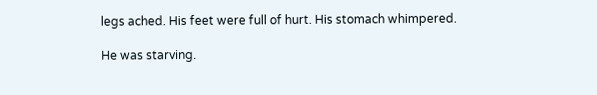legs ached. His feet were full of hurt. His stomach whimpered.

He was starving.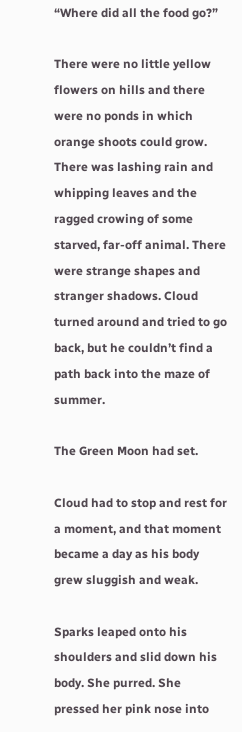“Where did all the food go?”

There were no little yellow flowers on hills and there were no ponds in which orange shoots could grow. There was lashing rain and whipping leaves and the ragged crowing of some starved, far-off animal. There were strange shapes and stranger shadows. Cloud turned around and tried to go back, but he couldn’t find a path back into the maze of summer.

The Green Moon had set.

Cloud had to stop and rest for a moment, and that moment became a day as his body grew sluggish and weak.

Sparks leaped onto his shoulders and slid down his body. She purred. She pressed her pink nose into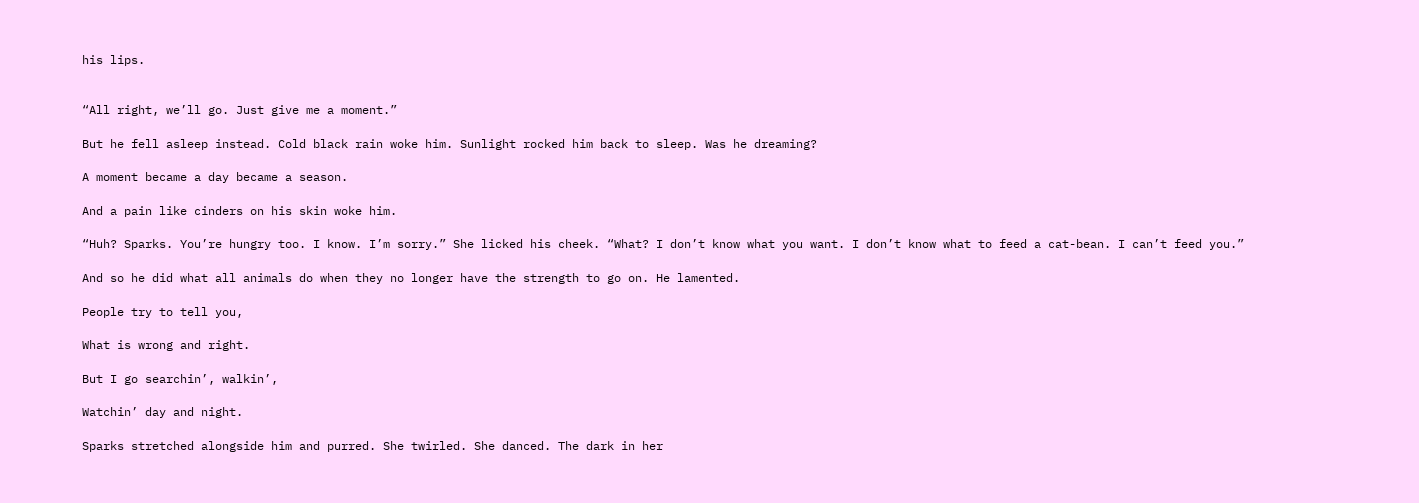his lips.


“All right, we’ll go. Just give me a moment.”

But he fell asleep instead. Cold black rain woke him. Sunlight rocked him back to sleep. Was he dreaming?

A moment became a day became a season.

And a pain like cinders on his skin woke him.

“Huh? Sparks. You’re hungry too. I know. I’m sorry.” She licked his cheek. “What? I don’t know what you want. I don’t know what to feed a cat-bean. I can’t feed you.”

And so he did what all animals do when they no longer have the strength to go on. He lamented.

People try to tell you,

What is wrong and right.

But I go searchin’, walkin’,

Watchin’ day and night.

Sparks stretched alongside him and purred. She twirled. She danced. The dark in her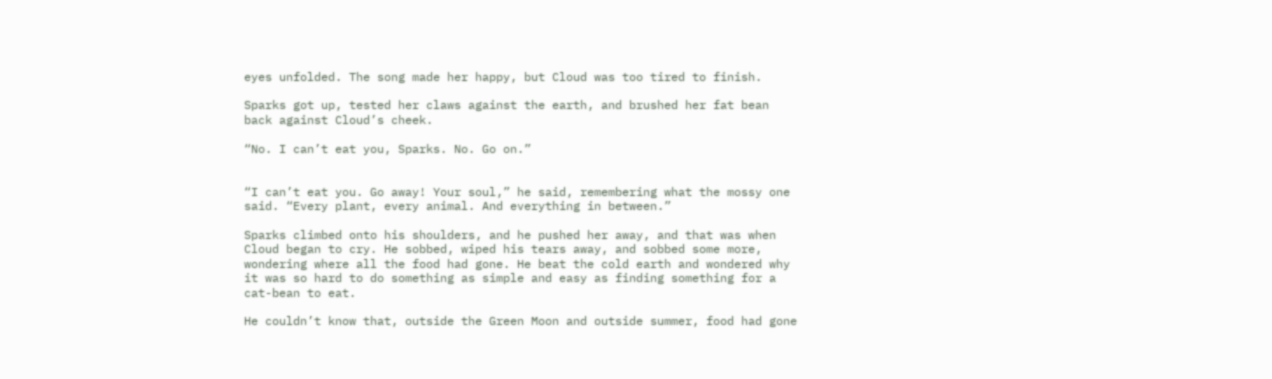eyes unfolded. The song made her happy, but Cloud was too tired to finish.

Sparks got up, tested her claws against the earth, and brushed her fat bean back against Cloud’s cheek.

“No. I can’t eat you, Sparks. No. Go on.”


“I can’t eat you. Go away! Your soul,” he said, remembering what the mossy one said. “Every plant, every animal. And everything in between.”

Sparks climbed onto his shoulders, and he pushed her away, and that was when Cloud began to cry. He sobbed, wiped his tears away, and sobbed some more, wondering where all the food had gone. He beat the cold earth and wondered why it was so hard to do something as simple and easy as finding something for a cat-bean to eat.

He couldn’t know that, outside the Green Moon and outside summer, food had gone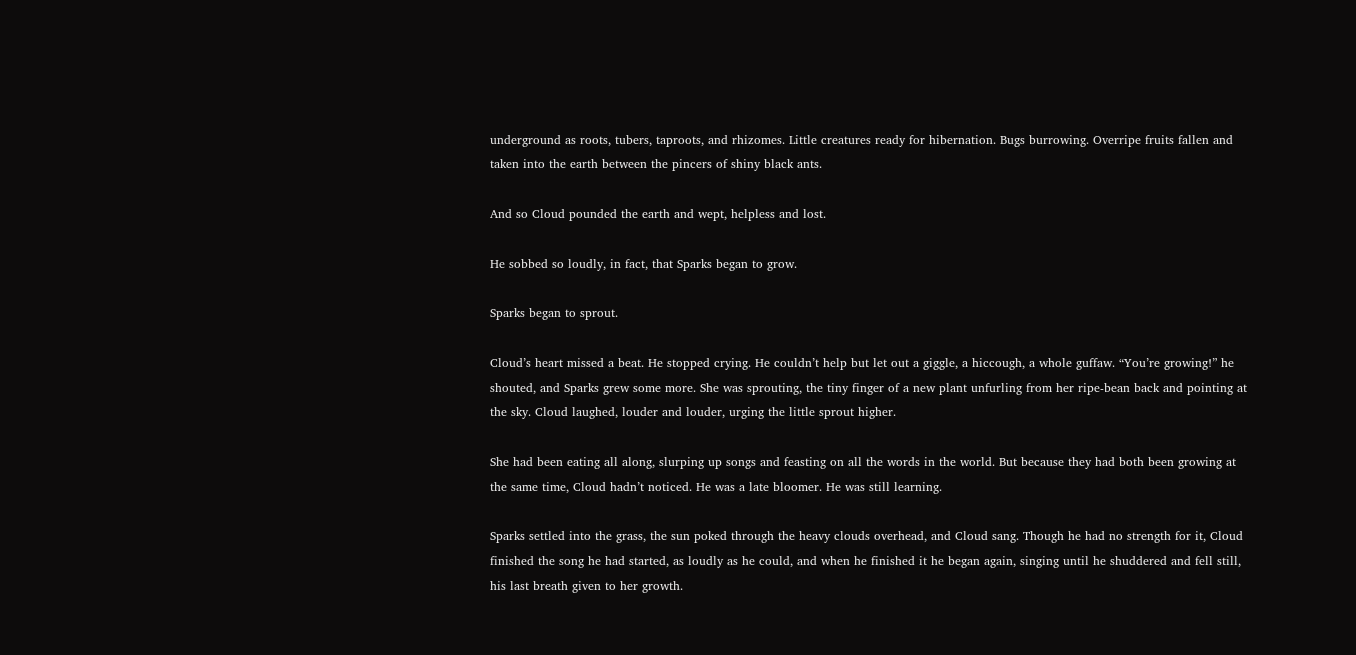underground as roots, tubers, taproots, and rhizomes. Little creatures ready for hibernation. Bugs burrowing. Overripe fruits fallen and taken into the earth between the pincers of shiny black ants.

And so Cloud pounded the earth and wept, helpless and lost.

He sobbed so loudly, in fact, that Sparks began to grow.

Sparks began to sprout.

Cloud’s heart missed a beat. He stopped crying. He couldn’t help but let out a giggle, a hiccough, a whole guffaw. “You’re growing!” he shouted, and Sparks grew some more. She was sprouting, the tiny finger of a new plant unfurling from her ripe-bean back and pointing at the sky. Cloud laughed, louder and louder, urging the little sprout higher.

She had been eating all along, slurping up songs and feasting on all the words in the world. But because they had both been growing at the same time, Cloud hadn’t noticed. He was a late bloomer. He was still learning.

Sparks settled into the grass, the sun poked through the heavy clouds overhead, and Cloud sang. Though he had no strength for it, Cloud finished the song he had started, as loudly as he could, and when he finished it he began again, singing until he shuddered and fell still, his last breath given to her growth.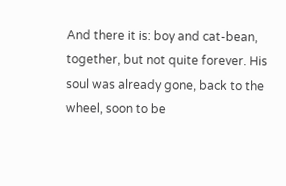And there it is: boy and cat-bean, together, but not quite forever. His soul was already gone, back to the wheel, soon to be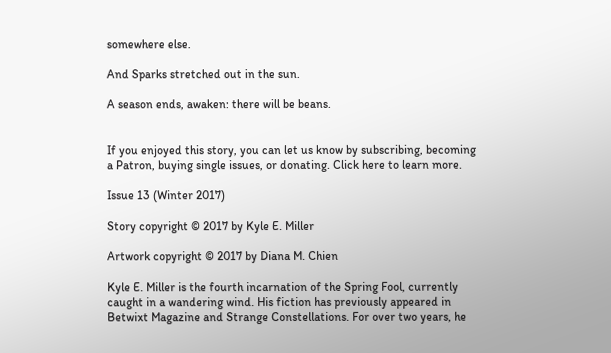somewhere else.

And Sparks stretched out in the sun.

A season ends, awaken: there will be beans.


If you enjoyed this story, you can let us know by subscribing, becoming a Patron, buying single issues, or donating. Click here to learn more.

Issue 13 (Winter 2017)

Story copyright © 2017 by Kyle E. Miller

Artwork copyright © 2017 by Diana M. Chien

Kyle E. Miller is the fourth incarnation of the Spring Fool, currently caught in a wandering wind. His fiction has previously appeared in Betwixt Magazine and Strange Constellations. For over two years, he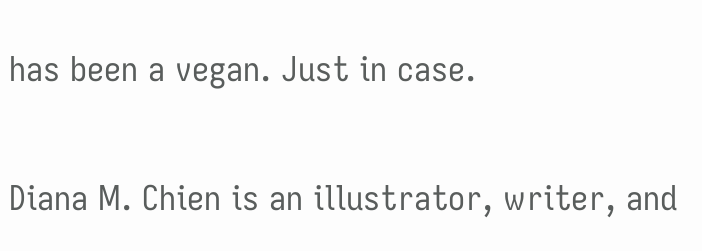has been a vegan. Just in case.

Diana M. Chien is an illustrator, writer, and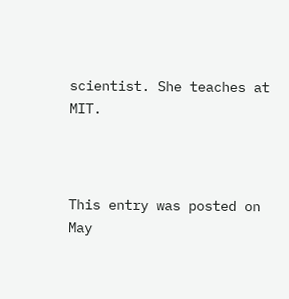scientist. She teaches at MIT.



This entry was posted on May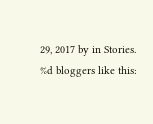29, 2017 by in Stories.
%d bloggers like this: